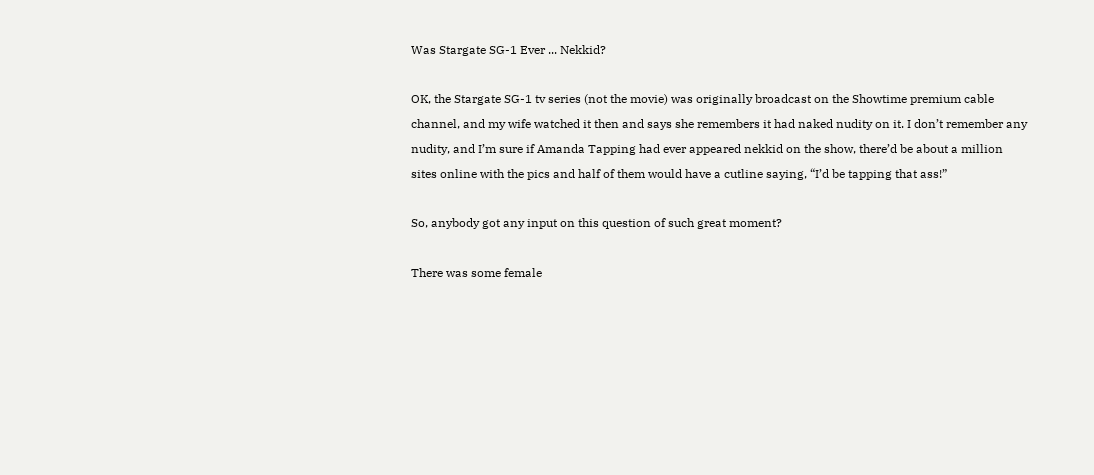Was Stargate SG-1 Ever ... Nekkid?

OK, the Stargate SG-1 tv series (not the movie) was originally broadcast on the Showtime premium cable channel, and my wife watched it then and says she remembers it had naked nudity on it. I don’t remember any nudity, and I’m sure if Amanda Tapping had ever appeared nekkid on the show, there’d be about a million sites online with the pics and half of them would have a cutline saying, “I’d be tapping that ass!”

So, anybody got any input on this question of such great moment?

There was some female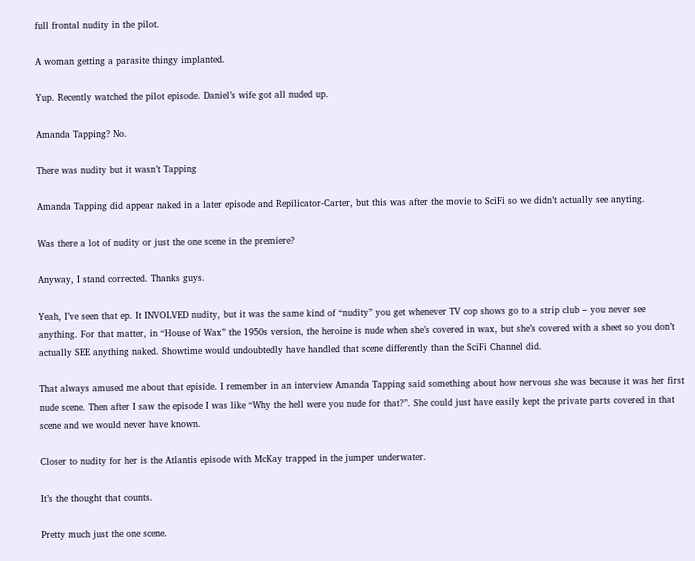full frontal nudity in the pilot.

A woman getting a parasite thingy implanted.

Yup. Recently watched the pilot episode. Daniel’s wife got all nuded up.

Amanda Tapping? No.

There was nudity but it wasn’t Tapping

Amanda Tapping did appear naked in a later episode and Repilicator-Carter, but this was after the movie to SciFi so we didn’t actually see anyting.

Was there a lot of nudity or just the one scene in the premiere?

Anyway, I stand corrected. Thanks guys.

Yeah, I’ve seen that ep. It INVOLVED nudity, but it was the same kind of “nudity” you get whenever TV cop shows go to a strip club – you never see anything. For that matter, in “House of Wax” the 1950s version, the heroine is nude when she’s covered in wax, but she’s covered with a sheet so you don’t actually SEE anything naked. Showtime would undoubtedly have handled that scene differently than the SciFi Channel did.

That always amused me about that episide. I remember in an interview Amanda Tapping said something about how nervous she was because it was her first nude scene. Then after I saw the episode I was like “Why the hell were you nude for that?”. She could just have easily kept the private parts covered in that scene and we would never have known.

Closer to nudity for her is the Atlantis episode with McKay trapped in the jumper underwater.

It’s the thought that counts.

Pretty much just the one scene.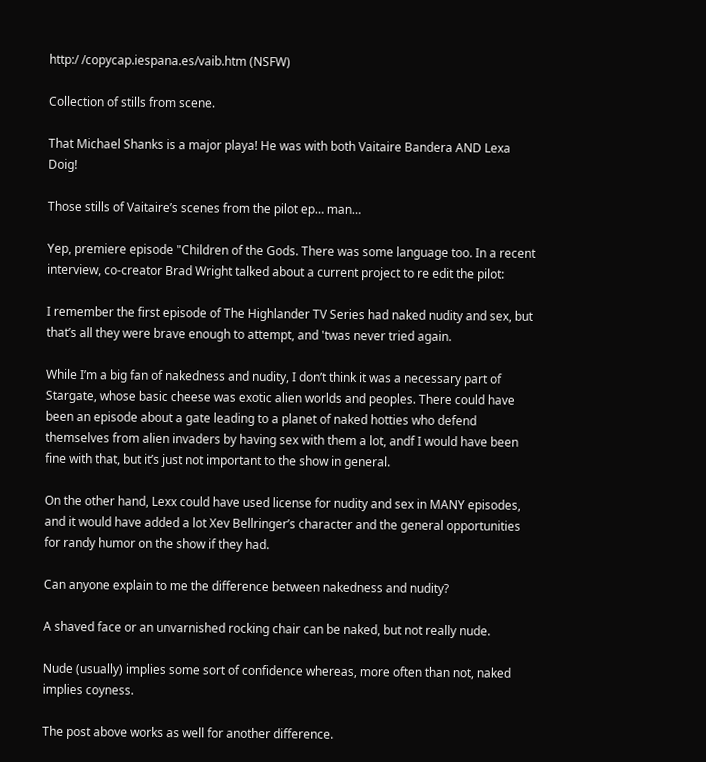http:/ /copycap.iespana.es/vaib.htm (NSFW)

Collection of stills from scene.

That Michael Shanks is a major playa! He was with both Vaitaire Bandera AND Lexa Doig!

Those stills of Vaitaire’s scenes from the pilot ep… man…

Yep, premiere episode "Children of the Gods. There was some language too. In a recent interview, co-creator Brad Wright talked about a current project to re edit the pilot:

I remember the first episode of The Highlander TV Series had naked nudity and sex, but that’s all they were brave enough to attempt, and 'twas never tried again.

While I’m a big fan of nakedness and nudity, I don’t think it was a necessary part of Stargate, whose basic cheese was exotic alien worlds and peoples. There could have been an episode about a gate leading to a planet of naked hotties who defend themselves from alien invaders by having sex with them a lot, andf I would have been fine with that, but it’s just not important to the show in general.

On the other hand, Lexx could have used license for nudity and sex in MANY episodes, and it would have added a lot Xev Bellringer’s character and the general opportunities for randy humor on the show if they had.

Can anyone explain to me the difference between nakedness and nudity?

A shaved face or an unvarnished rocking chair can be naked, but not really nude.

Nude (usually) implies some sort of confidence whereas, more often than not, naked implies coyness.

The post above works as well for another difference.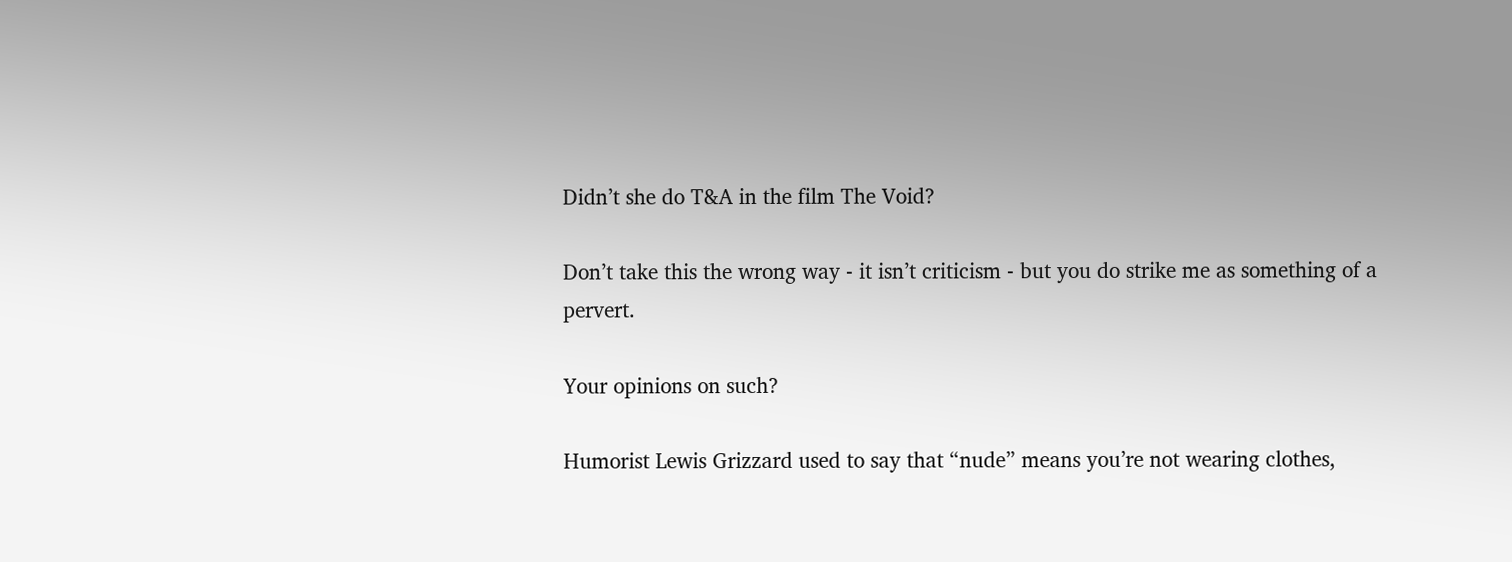Didn’t she do T&A in the film The Void?

Don’t take this the wrong way - it isn’t criticism - but you do strike me as something of a pervert.

Your opinions on such?

Humorist Lewis Grizzard used to say that “nude” means you’re not wearing clothes,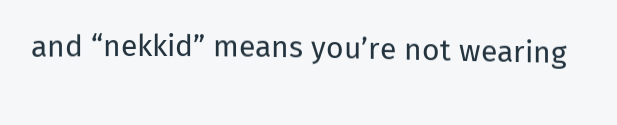and “nekkid” means you’re not wearing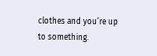clothes and you’re up to something.